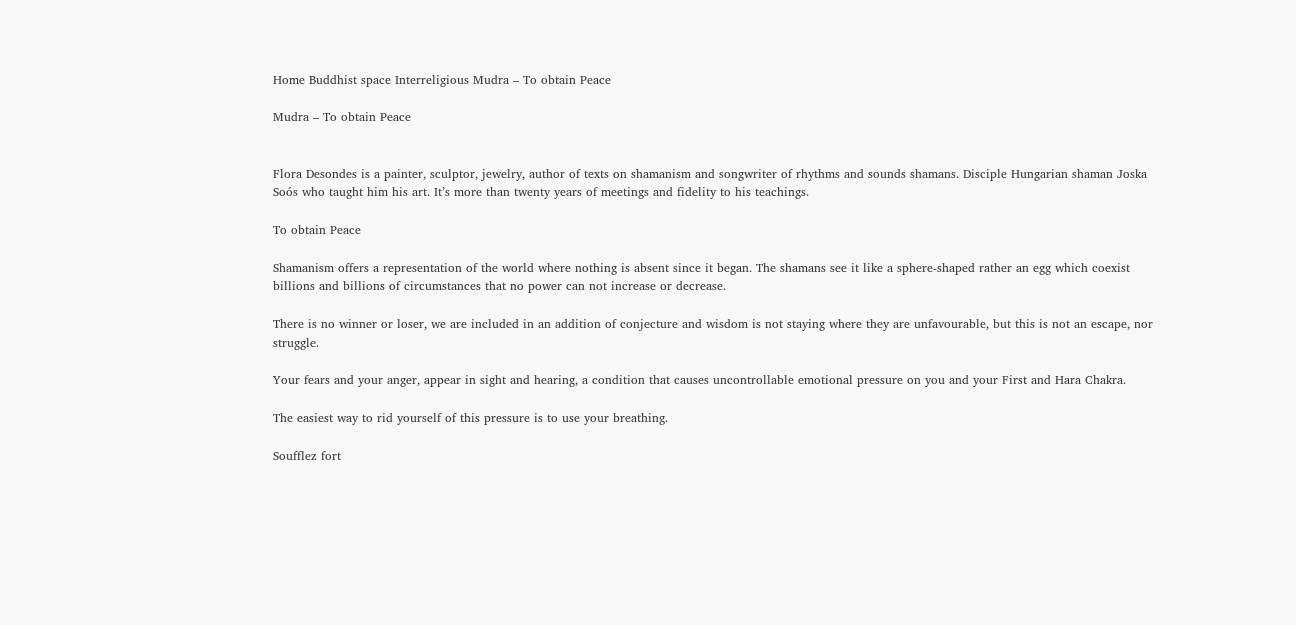Home Buddhist space Interreligious Mudra – To obtain Peace

Mudra – To obtain Peace


Flora Desondes is a painter, sculptor, jewelry, author of texts on shamanism and songwriter of rhythms and sounds shamans. Disciple Hungarian shaman Joska Soós who taught him his art. It’s more than twenty years of meetings and fidelity to his teachings.

To obtain Peace

Shamanism offers a representation of the world where nothing is absent since it began. The shamans see it like a sphere-shaped rather an egg which coexist billions and billions of circumstances that no power can not increase or decrease.

There is no winner or loser, we are included in an addition of conjecture and wisdom is not staying where they are unfavourable, but this is not an escape, nor struggle.

Your fears and your anger, appear in sight and hearing, a condition that causes uncontrollable emotional pressure on you and your First and Hara Chakra.

The easiest way to rid yourself of this pressure is to use your breathing.

Soufflez fort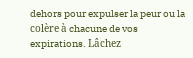dehors pour expulser la peur ou la colère à chacune de vos expirations. Lâchez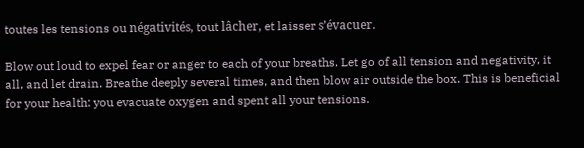toutes les tensions ou négativités, tout lâcher, et laisser s’évacuer.

Blow out loud to expel fear or anger to each of your breaths. Let go of all tension and negativity, it all, and let drain. Breathe deeply several times, and then blow air outside the box. This is beneficial for your health: you evacuate oxygen and spent all your tensions.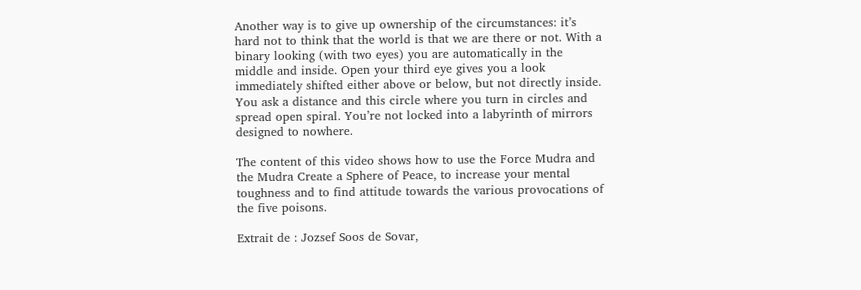Another way is to give up ownership of the circumstances: it’s hard not to think that the world is that we are there or not. With a binary looking (with two eyes) you are automatically in the middle and inside. Open your third eye gives you a look immediately shifted either above or below, but not directly inside. You ask a distance and this circle where you turn in circles and spread open spiral. You’re not locked into a labyrinth of mirrors designed to nowhere.

The content of this video shows how to use the Force Mudra and the Mudra Create a Sphere of Peace, to increase your mental toughness and to find attitude towards the various provocations of the five poisons.

Extrait de : Jozsef Soos de Sovar,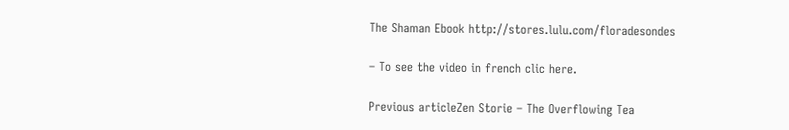The Shaman Ebook http://stores.lulu.com/floradesondes

– To see the video in french clic here.

Previous articleZen Storie – The Overflowing Tea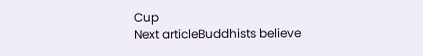Cup
Next articleBuddhists believe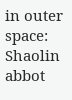in outer space: Shaolin abbot